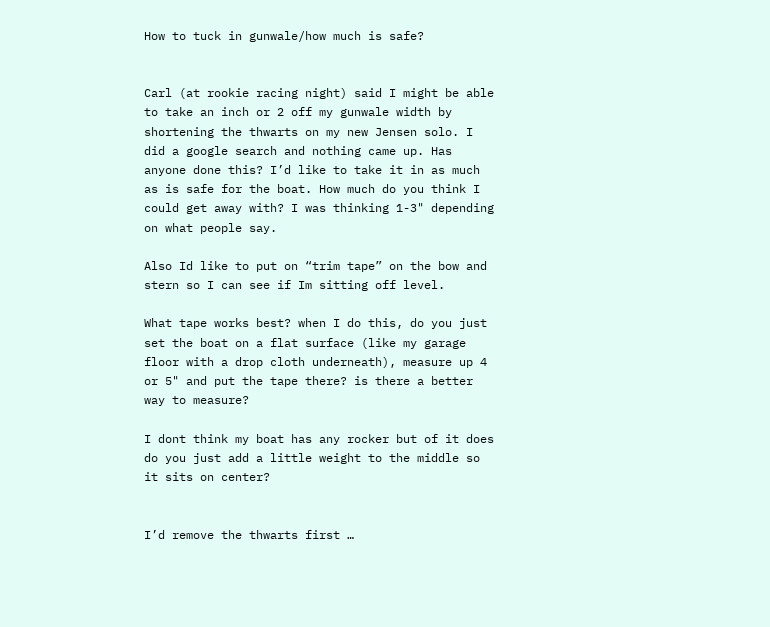How to tuck in gunwale/how much is safe?


Carl (at rookie racing night) said I might be able to take an inch or 2 off my gunwale width by shortening the thwarts on my new Jensen solo. I did a google search and nothing came up. Has anyone done this? I’d like to take it in as much as is safe for the boat. How much do you think I could get away with? I was thinking 1-3" depending on what people say.

Also Id like to put on “trim tape” on the bow and stern so I can see if Im sitting off level.

What tape works best? when I do this, do you just set the boat on a flat surface (like my garage floor with a drop cloth underneath), measure up 4 or 5" and put the tape there? is there a better way to measure?

I dont think my boat has any rocker but of it does do you just add a little weight to the middle so it sits on center?


I’d remove the thwarts first …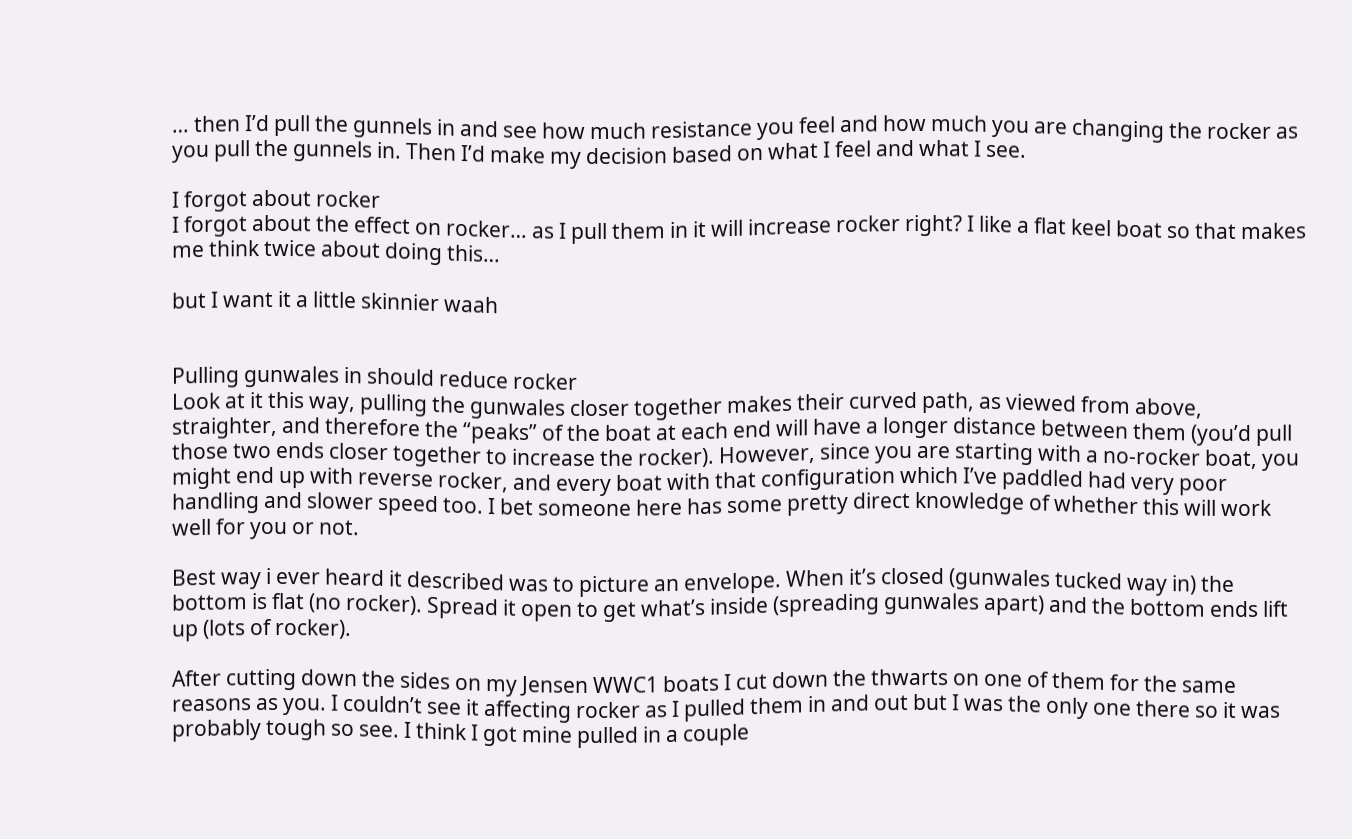… then I’d pull the gunnels in and see how much resistance you feel and how much you are changing the rocker as you pull the gunnels in. Then I’d make my decision based on what I feel and what I see.

I forgot about rocker
I forgot about the effect on rocker… as I pull them in it will increase rocker right? I like a flat keel boat so that makes me think twice about doing this…

but I want it a little skinnier waah


Pulling gunwales in should reduce rocker
Look at it this way, pulling the gunwales closer together makes their curved path, as viewed from above, straighter, and therefore the “peaks” of the boat at each end will have a longer distance between them (you’d pull those two ends closer together to increase the rocker). However, since you are starting with a no-rocker boat, you might end up with reverse rocker, and every boat with that configuration which I’ve paddled had very poor handling and slower speed too. I bet someone here has some pretty direct knowledge of whether this will work well for you or not.

Best way i ever heard it described was to picture an envelope. When it’s closed (gunwales tucked way in) the bottom is flat (no rocker). Spread it open to get what’s inside (spreading gunwales apart) and the bottom ends lift up (lots of rocker).

After cutting down the sides on my Jensen WWC1 boats I cut down the thwarts on one of them for the same reasons as you. I couldn’t see it affecting rocker as I pulled them in and out but I was the only one there so it was probably tough so see. I think I got mine pulled in a couple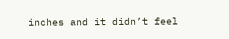inches and it didn’t feel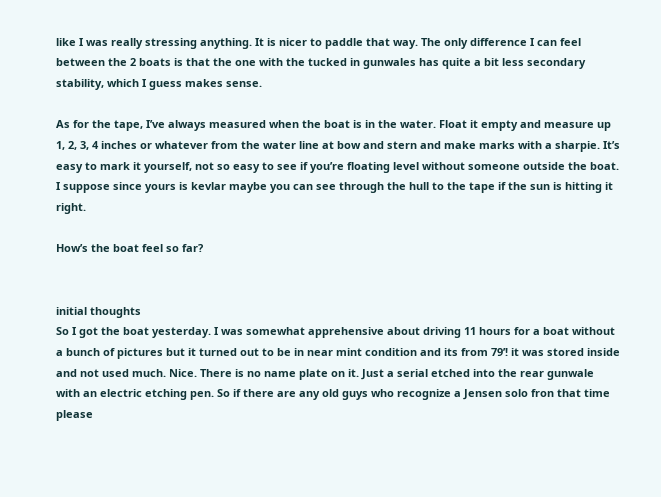like I was really stressing anything. It is nicer to paddle that way. The only difference I can feel between the 2 boats is that the one with the tucked in gunwales has quite a bit less secondary stability, which I guess makes sense.

As for the tape, I’ve always measured when the boat is in the water. Float it empty and measure up 1, 2, 3, 4 inches or whatever from the water line at bow and stern and make marks with a sharpie. It’s easy to mark it yourself, not so easy to see if you’re floating level without someone outside the boat. I suppose since yours is kevlar maybe you can see through the hull to the tape if the sun is hitting it right.

How’s the boat feel so far?


initial thoughts
So I got the boat yesterday. I was somewhat apprehensive about driving 11 hours for a boat without a bunch of pictures but it turned out to be in near mint condition and its from 79’! it was stored inside and not used much. Nice. There is no name plate on it. Just a serial etched into the rear gunwale with an electric etching pen. So if there are any old guys who recognize a Jensen solo fron that time please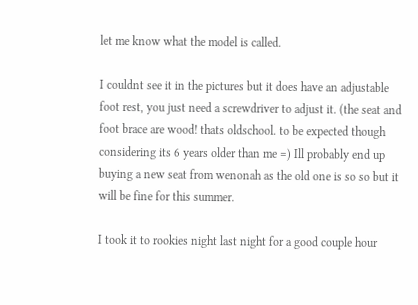let me know what the model is called.

I couldnt see it in the pictures but it does have an adjustable foot rest, you just need a screwdriver to adjust it. (the seat and foot brace are wood! thats oldschool. to be expected though considering its 6 years older than me =) Ill probably end up buying a new seat from wenonah as the old one is so so but it will be fine for this summer.

I took it to rookies night last night for a good couple hour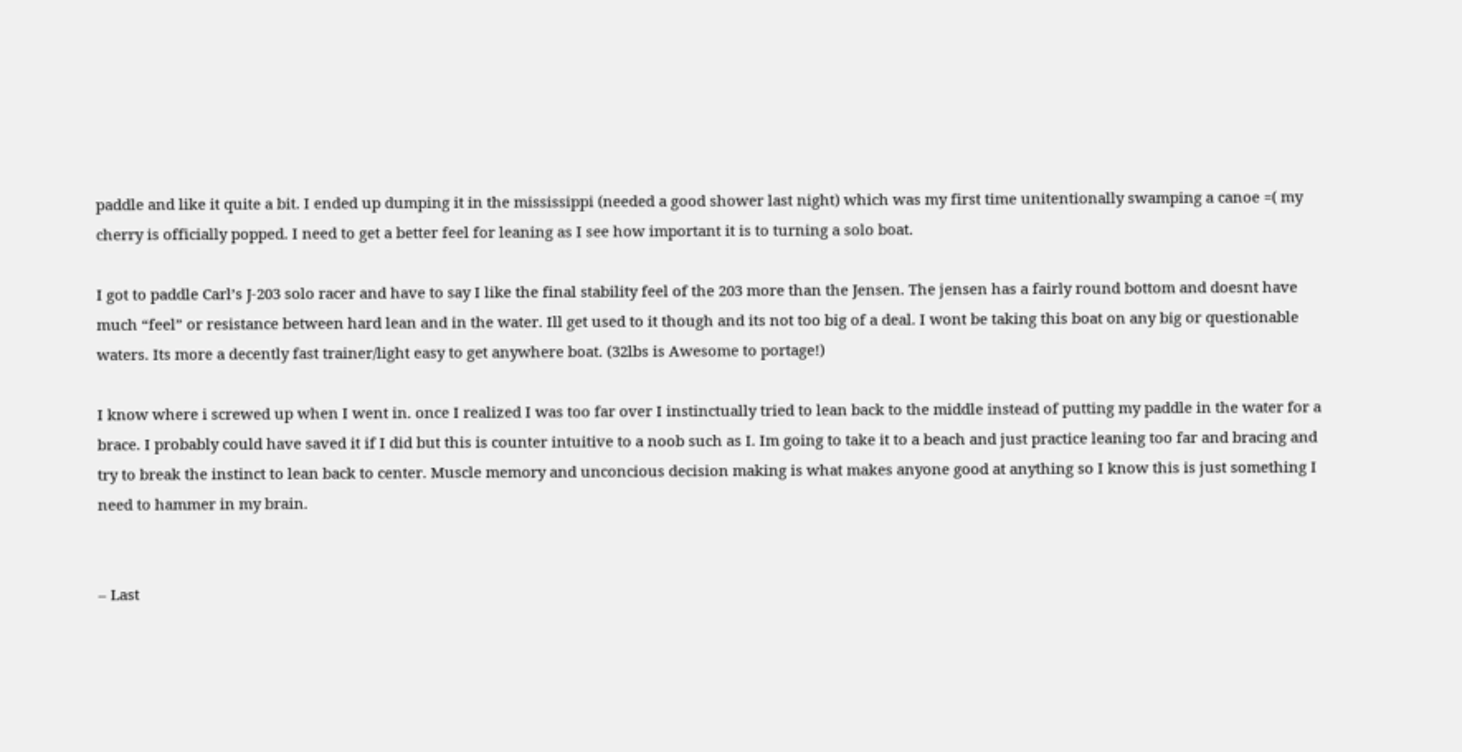paddle and like it quite a bit. I ended up dumping it in the mississippi (needed a good shower last night) which was my first time unitentionally swamping a canoe =( my cherry is officially popped. I need to get a better feel for leaning as I see how important it is to turning a solo boat.

I got to paddle Carl’s J-203 solo racer and have to say I like the final stability feel of the 203 more than the Jensen. The jensen has a fairly round bottom and doesnt have much “feel” or resistance between hard lean and in the water. Ill get used to it though and its not too big of a deal. I wont be taking this boat on any big or questionable waters. Its more a decently fast trainer/light easy to get anywhere boat. (32lbs is Awesome to portage!)

I know where i screwed up when I went in. once I realized I was too far over I instinctually tried to lean back to the middle instead of putting my paddle in the water for a brace. I probably could have saved it if I did but this is counter intuitive to a noob such as I. Im going to take it to a beach and just practice leaning too far and bracing and try to break the instinct to lean back to center. Muscle memory and unconcious decision making is what makes anyone good at anything so I know this is just something I need to hammer in my brain.


– Last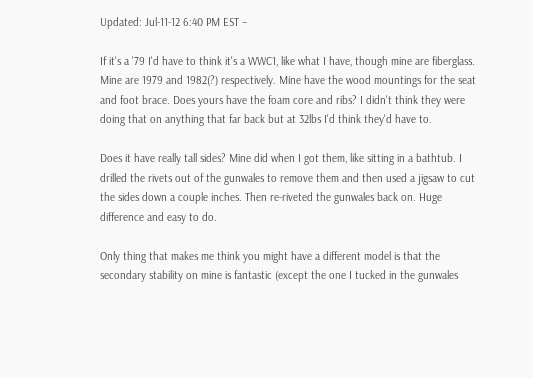Updated: Jul-11-12 6:40 PM EST –

If it's a '79 I'd have to think it's a WWC1, like what I have, though mine are fiberglass. Mine are 1979 and 1982(?) respectively. Mine have the wood mountings for the seat and foot brace. Does yours have the foam core and ribs? I didn't think they were doing that on anything that far back but at 32lbs I'd think they'd have to.

Does it have really tall sides? Mine did when I got them, like sitting in a bathtub. I drilled the rivets out of the gunwales to remove them and then used a jigsaw to cut the sides down a couple inches. Then re-riveted the gunwales back on. Huge difference and easy to do.

Only thing that makes me think you might have a different model is that the secondary stability on mine is fantastic (except the one I tucked in the gunwales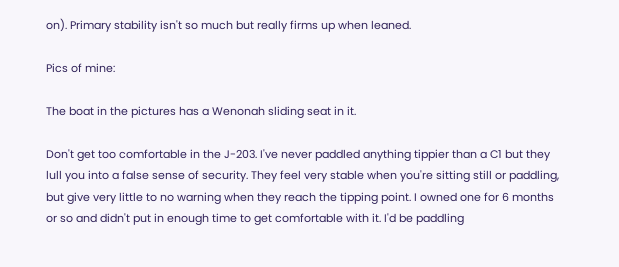on). Primary stability isn't so much but really firms up when leaned.

Pics of mine:

The boat in the pictures has a Wenonah sliding seat in it.

Don't get too comfortable in the J-203. I've never paddled anything tippier than a C1 but they lull you into a false sense of security. They feel very stable when you're sitting still or paddling, but give very little to no warning when they reach the tipping point. I owned one for 6 months or so and didn't put in enough time to get comfortable with it. I'd be paddling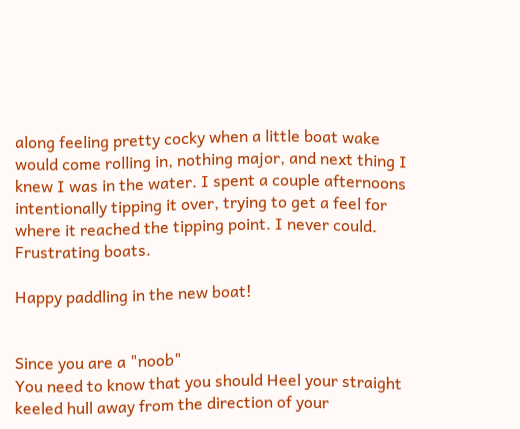along feeling pretty cocky when a little boat wake would come rolling in, nothing major, and next thing I knew I was in the water. I spent a couple afternoons intentionally tipping it over, trying to get a feel for where it reached the tipping point. I never could. Frustrating boats.

Happy paddling in the new boat!


Since you are a "noob"
You need to know that you should Heel your straight keeled hull away from the direction of your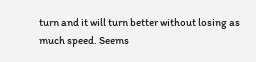turn and it will turn better without losing as much speed. Seems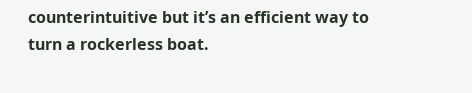counterintuitive but it’s an efficient way to turn a rockerless boat.